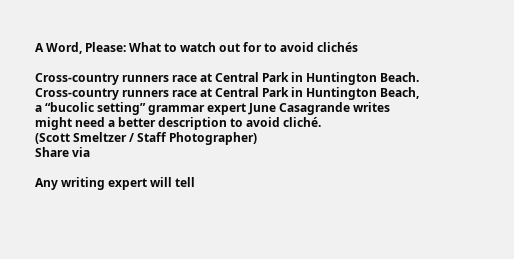A Word, Please: What to watch out for to avoid clichés

Cross-country runners race at Central Park in Huntington Beach.
Cross-country runners race at Central Park in Huntington Beach, a “bucolic setting” grammar expert June Casagrande writes might need a better description to avoid cliché.
(Scott Smeltzer / Staff Photographer)
Share via

Any writing expert will tell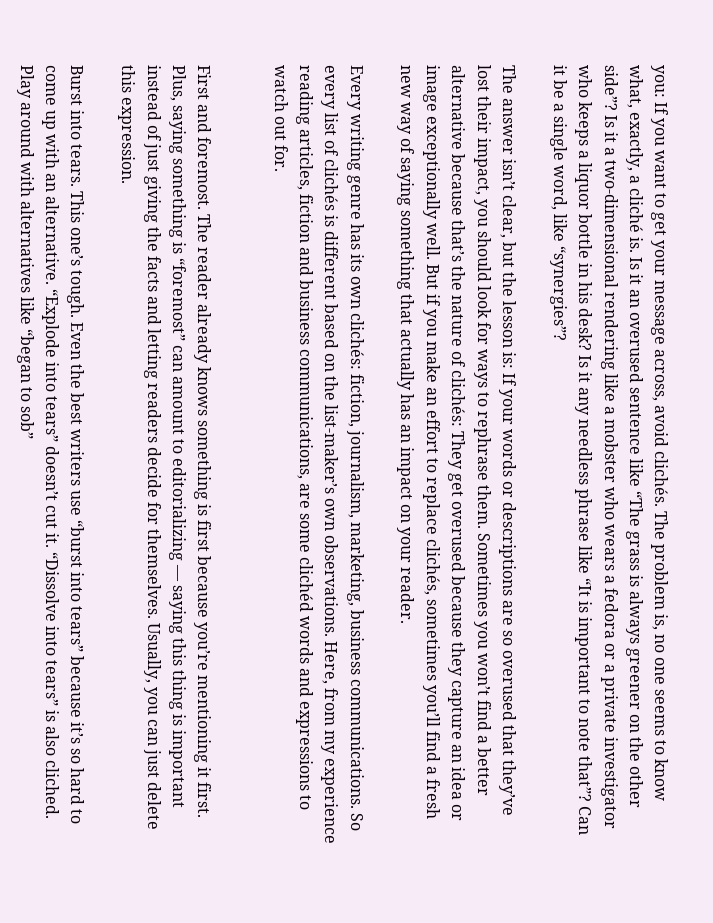you: If you want to get your message across, avoid clichés. The problem is, no one seems to know what, exactly, a cliché is. Is it an overused sentence like “The grass is always greener on the other side”? Is it a two-dimensional rendering like a mobster who wears a fedora or a private investigator who keeps a liquor bottle in his desk? Is it any needless phrase like “It is important to note that”? Can it be a single word, like “synergies”?

The answer isn’t clear, but the lesson is: If your words or descriptions are so overused that they’ve lost their impact, you should look for ways to rephrase them. Sometimes you won’t find a better alternative because that’s the nature of clichés: They get overused because they capture an idea or image exceptionally well. But if you make an effort to replace clichés, sometimes you’ll find a fresh new way of saying something that actually has an impact on your reader.

Every writing genre has its own clichés: fiction, journalism, marketing, business communications. So every list of clichés is different based on the list-maker’s own observations. Here, from my experience reading articles, fiction and business communications, are some clichéd words and expressions to watch out for.


First and foremost. The reader already knows something is first because you’re mentioning it first. Plus, saying something is “foremost” can amount to editorializing — saying this thing is important instead of just giving the facts and letting readers decide for themselves. Usually, you can just delete this expression.

Burst into tears. This one’s tough. Even the best writers use “burst into tears” because it’s so hard to come up with an alternative. “Explode into tears” doesn’t cut it. “Dissolve into tears” is also cliched. Play around with alternatives like “began to sob”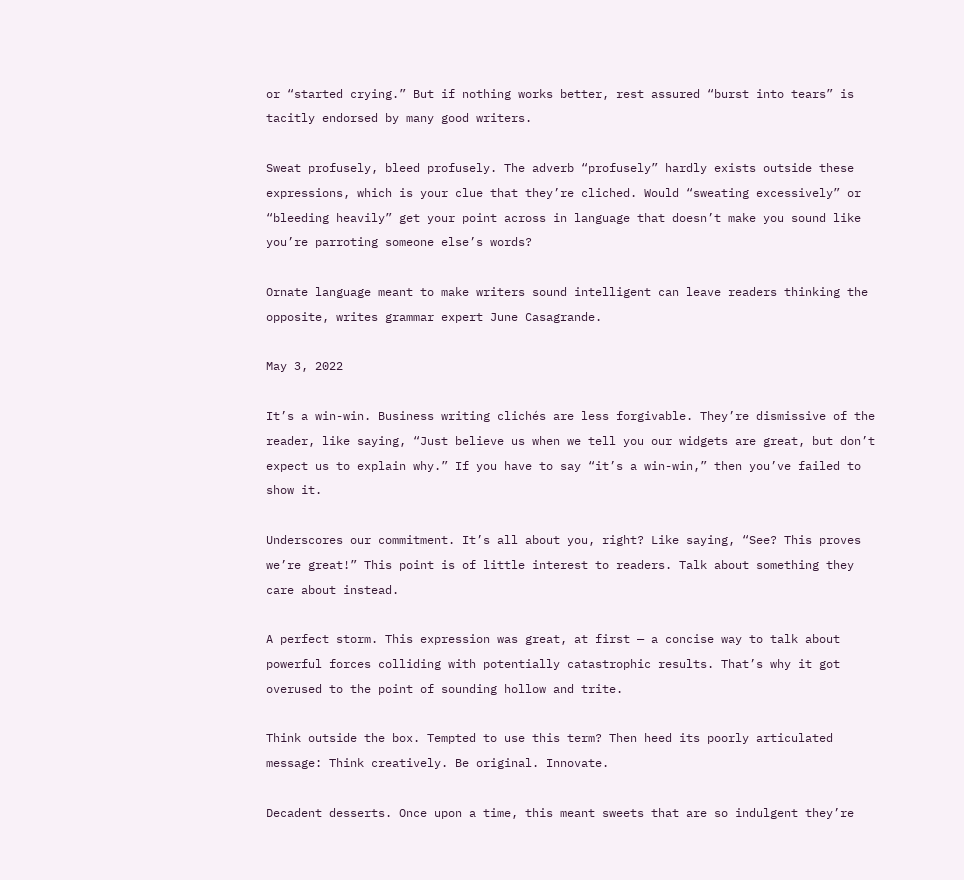or “started crying.” But if nothing works better, rest assured “burst into tears” is tacitly endorsed by many good writers.

Sweat profusely, bleed profusely. The adverb “profusely” hardly exists outside these expressions, which is your clue that they’re cliched. Would “sweating excessively” or “bleeding heavily” get your point across in language that doesn’t make you sound like you’re parroting someone else’s words?

Ornate language meant to make writers sound intelligent can leave readers thinking the opposite, writes grammar expert June Casagrande.

May 3, 2022

It’s a win-win. Business writing clichés are less forgivable. They’re dismissive of the reader, like saying, “Just believe us when we tell you our widgets are great, but don’t expect us to explain why.” If you have to say “it’s a win-win,” then you’ve failed to show it.

Underscores our commitment. It’s all about you, right? Like saying, “See? This proves we’re great!” This point is of little interest to readers. Talk about something they care about instead.

A perfect storm. This expression was great, at first — a concise way to talk about powerful forces colliding with potentially catastrophic results. That’s why it got overused to the point of sounding hollow and trite.

Think outside the box. Tempted to use this term? Then heed its poorly articulated message: Think creatively. Be original. Innovate.

Decadent desserts. Once upon a time, this meant sweets that are so indulgent they’re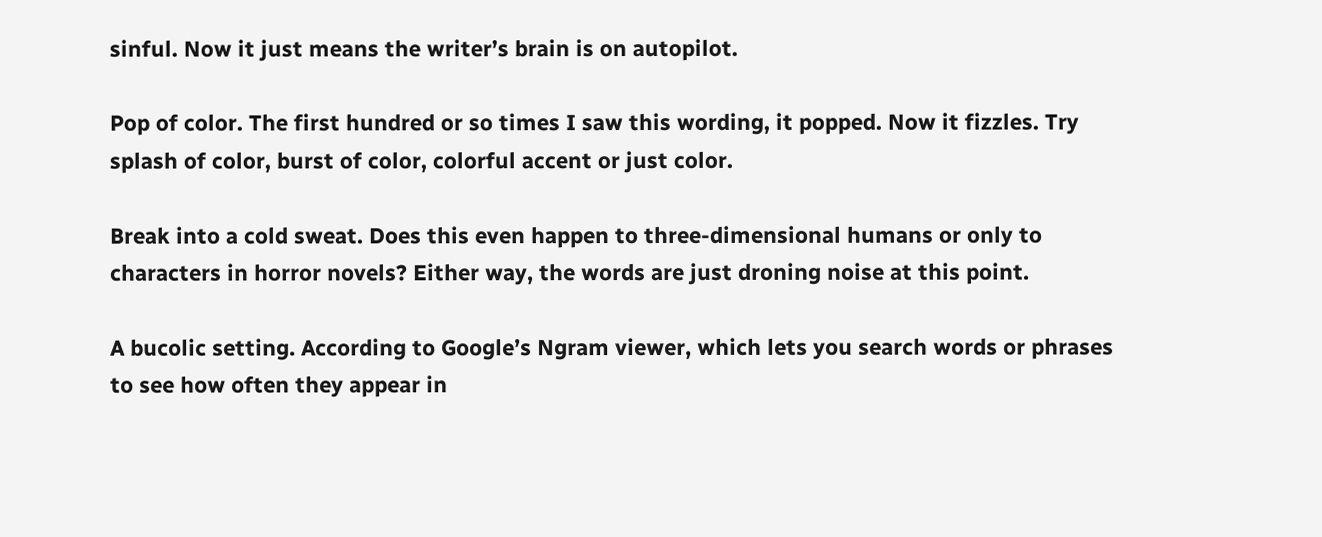sinful. Now it just means the writer’s brain is on autopilot.

Pop of color. The first hundred or so times I saw this wording, it popped. Now it fizzles. Try splash of color, burst of color, colorful accent or just color.

Break into a cold sweat. Does this even happen to three-dimensional humans or only to characters in horror novels? Either way, the words are just droning noise at this point.

A bucolic setting. According to Google’s Ngram viewer, which lets you search words or phrases to see how often they appear in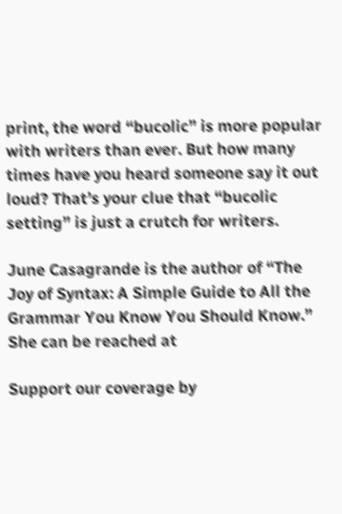print, the word “bucolic” is more popular with writers than ever. But how many times have you heard someone say it out loud? That’s your clue that “bucolic setting” is just a crutch for writers.

June Casagrande is the author of “The Joy of Syntax: A Simple Guide to All the Grammar You Know You Should Know.” She can be reached at

Support our coverage by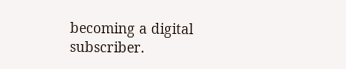becoming a digital subscriber.